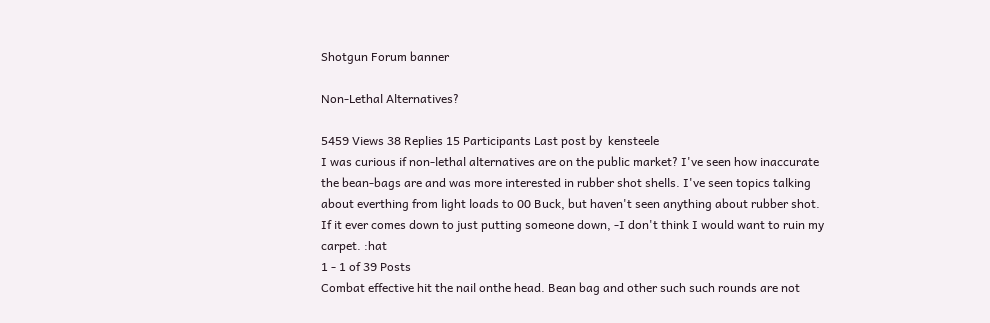Shotgun Forum banner

Non-Lethal Alternatives?

5459 Views 38 Replies 15 Participants Last post by  kensteele
I was curious if non-lethal alternatives are on the public market? I've seen how inaccurate the bean-bags are and was more interested in rubber shot shells. I've seen topics talking about everthing from light loads to 00 Buck, but haven't seen anything about rubber shot. If it ever comes down to just putting someone down, -I don't think I would want to ruin my carpet. :hat
1 - 1 of 39 Posts
Combat effective hit the nail onthe head. Bean bag and other such such rounds are not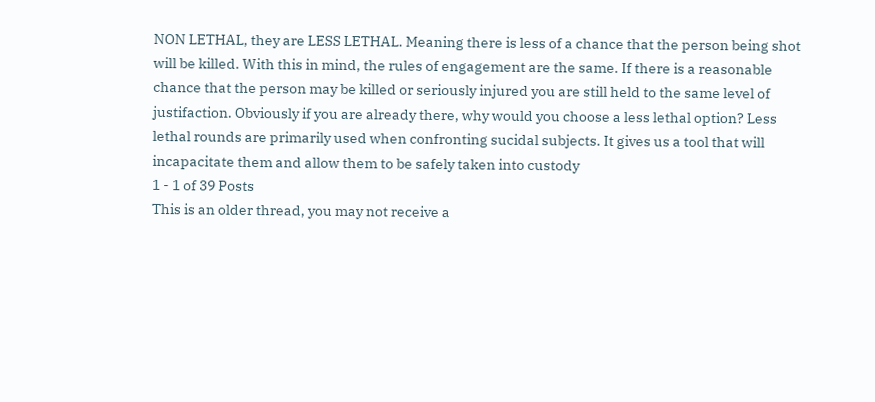NON LETHAL, they are LESS LETHAL. Meaning there is less of a chance that the person being shot will be killed. With this in mind, the rules of engagement are the same. If there is a reasonable chance that the person may be killed or seriously injured you are still held to the same level of justifaction. Obviously if you are already there, why would you choose a less lethal option? Less lethal rounds are primarily used when confronting sucidal subjects. It gives us a tool that will incapacitate them and allow them to be safely taken into custody
1 - 1 of 39 Posts
This is an older thread, you may not receive a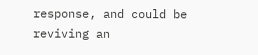response, and could be reviving an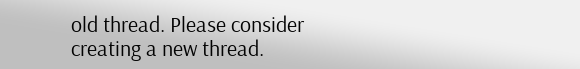old thread. Please consider creating a new thread.